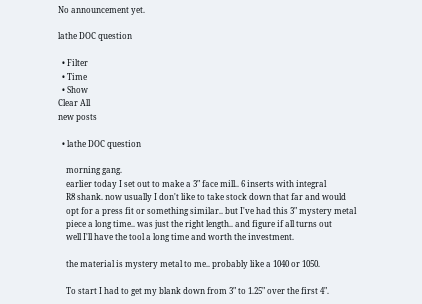No announcement yet.

lathe DOC question

  • Filter
  • Time
  • Show
Clear All
new posts

  • lathe DOC question

    morning gang.
    earlier today I set out to make a 3" face mill.. 6 inserts with integral
    R8 shank. now usually I don't like to take stock down that far and would
    opt for a press fit or something similar.. but I've had this 3" mystery metal
    piece a long time.. was just the right length.. and figure if all turns out
    well I'll have the tool a long time and worth the investment.

    the material is mystery metal to me.. probably like a 1040 or 1050.

    To start I had to get my blank down from 3" to 1.25" over the first 4".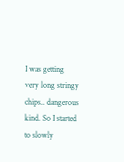I was getting very long stringy chips.. dangerous kind. So I started to slowly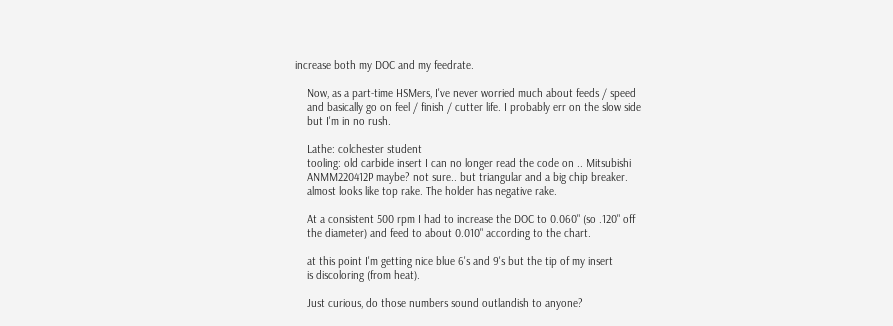increase both my DOC and my feedrate.

    Now, as a part-time HSMers, I've never worried much about feeds / speed
    and basically go on feel / finish / cutter life. I probably err on the slow side
    but I'm in no rush.

    Lathe: colchester student
    tooling: old carbide insert I can no longer read the code on .. Mitsubishi
    ANMM220412P maybe? not sure.. but triangular and a big chip breaker.
    almost looks like top rake. The holder has negative rake.

    At a consistent 500 rpm I had to increase the DOC to 0.060" (so .120" off
    the diameter) and feed to about 0.010" according to the chart.

    at this point I'm getting nice blue 6's and 9's but the tip of my insert
    is discoloring (from heat).

    Just curious, do those numbers sound outlandish to anyone?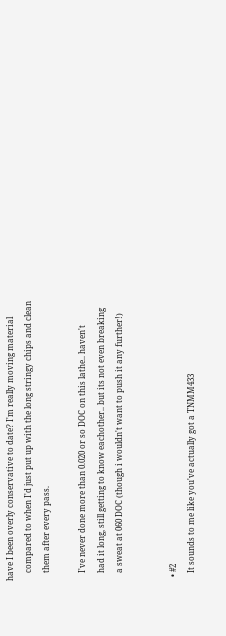have I been overly conservative to date? I'm really moving material
    compared to when I'd just put up with the long stringy chips and clean
    them after every pass.

    I've never done more than 0.020 or so DOC on this lathe.. haven't
    had it long, still getting to know eachother.. but its not even breaking
    a sweat at 060 DOC (though i wouldn't want to push it any further!)


  • #2
    It sounds to me like you've actually got a TNMM433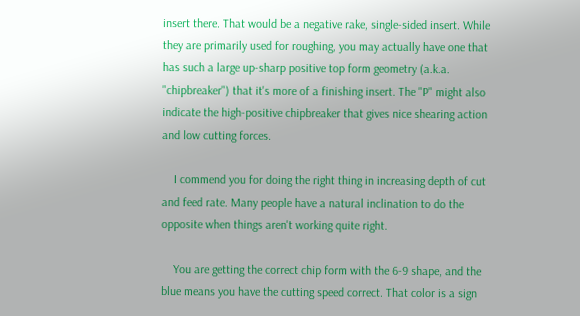insert there. That would be a negative rake, single-sided insert. While they are primarily used for roughing, you may actually have one that has such a large up-sharp positive top form geometry (a.k.a. "chipbreaker") that it's more of a finishing insert. The "P" might also indicate the high-positive chipbreaker that gives nice shearing action and low cutting forces.

    I commend you for doing the right thing in increasing depth of cut and feed rate. Many people have a natural inclination to do the opposite when things aren't working quite right.

    You are getting the correct chip form with the 6-9 shape, and the blue means you have the cutting speed correct. That color is a sign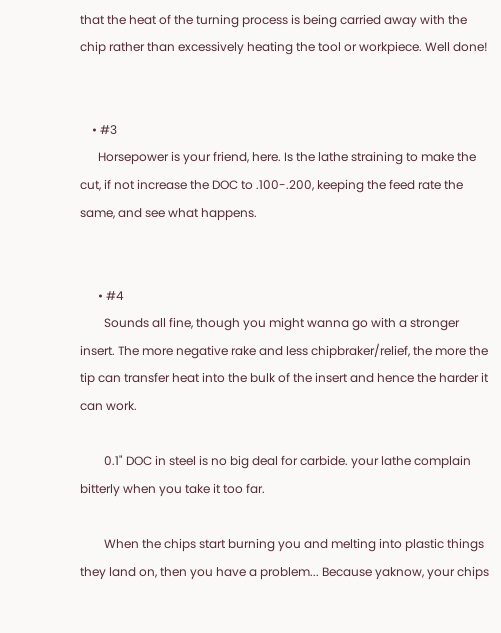that the heat of the turning process is being carried away with the chip rather than excessively heating the tool or workpiece. Well done!


    • #3
      Horsepower is your friend, here. Is the lathe straining to make the cut, if not increase the DOC to .100-.200, keeping the feed rate the same, and see what happens.


      • #4
        Sounds all fine, though you might wanna go with a stronger insert. The more negative rake and less chipbraker/relief, the more the tip can transfer heat into the bulk of the insert and hence the harder it can work.

        0.1" DOC in steel is no big deal for carbide. your lathe complain bitterly when you take it too far.

        When the chips start burning you and melting into plastic things they land on, then you have a problem... Because yaknow, your chips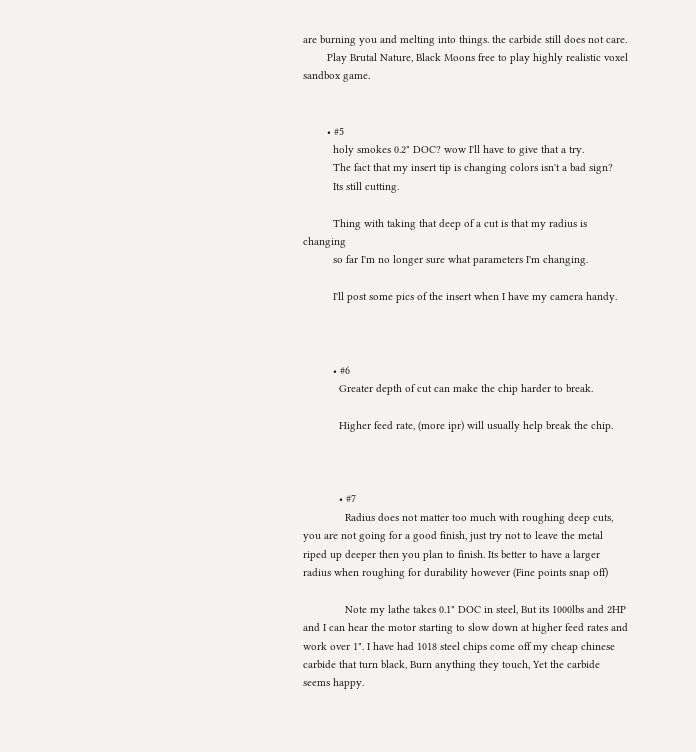are burning you and melting into things. the carbide still does not care.
        Play Brutal Nature, Black Moons free to play highly realistic voxel sandbox game.


        • #5
          holy smokes 0.2" DOC? wow I'll have to give that a try.
          The fact that my insert tip is changing colors isn't a bad sign?
          Its still cutting.

          Thing with taking that deep of a cut is that my radius is changing
          so far I'm no longer sure what parameters I'm changing.

          I'll post some pics of the insert when I have my camera handy.



          • #6
            Greater depth of cut can make the chip harder to break.

            Higher feed rate, (more ipr) will usually help break the chip.



            • #7
              Radius does not matter too much with roughing deep cuts, you are not going for a good finish, just try not to leave the metal riped up deeper then you plan to finish. Its better to have a larger radius when roughing for durability however (Fine points snap off)

              Note my lathe takes 0.1" DOC in steel, But its 1000lbs and 2HP and I can hear the motor starting to slow down at higher feed rates and work over 1". I have had 1018 steel chips come off my cheap chinese carbide that turn black, Burn anything they touch, Yet the carbide seems happy.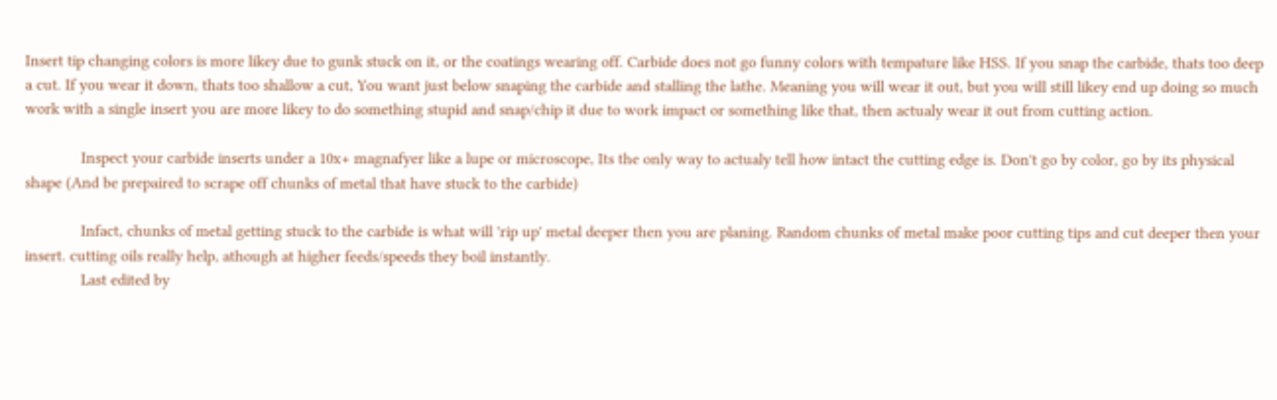Insert tip changing colors is more likey due to gunk stuck on it, or the coatings wearing off. Carbide does not go funny colors with tempature like HSS. If you snap the carbide, thats too deep a cut. If you wear it down, thats too shallow a cut, You want just below snaping the carbide and stalling the lathe. Meaning you will wear it out, but you will still likey end up doing so much work with a single insert you are more likey to do something stupid and snap/chip it due to work impact or something like that, then actualy wear it out from cutting action.

              Inspect your carbide inserts under a 10x+ magnafyer like a lupe or microscope, Its the only way to actualy tell how intact the cutting edge is. Don't go by color, go by its physical shape (And be prepaired to scrape off chunks of metal that have stuck to the carbide)

              Infact, chunks of metal getting stuck to the carbide is what will 'rip up' metal deeper then you are planing. Random chunks of metal make poor cutting tips and cut deeper then your insert. cutting oils really help, athough at higher feeds/speeds they boil instantly.
              Last edited by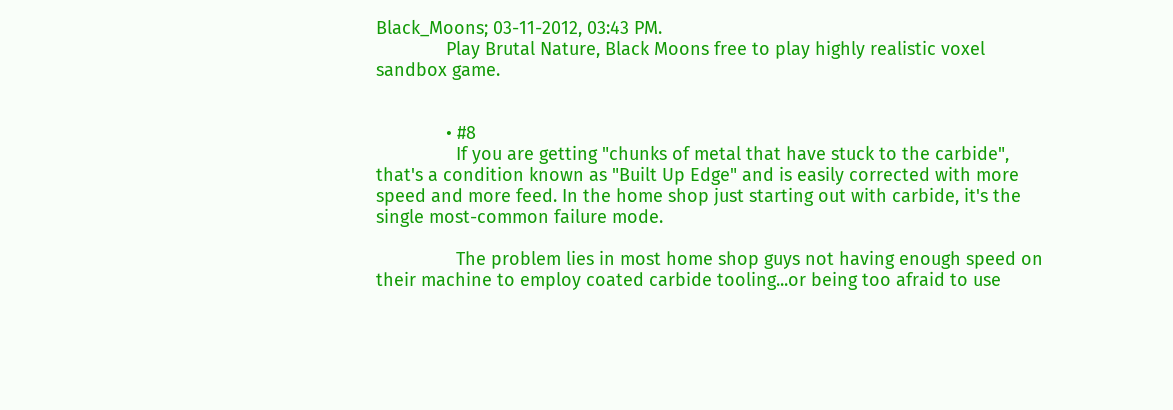Black_Moons; 03-11-2012, 03:43 PM.
              Play Brutal Nature, Black Moons free to play highly realistic voxel sandbox game.


              • #8
                If you are getting "chunks of metal that have stuck to the carbide", that's a condition known as "Built Up Edge" and is easily corrected with more speed and more feed. In the home shop just starting out with carbide, it's the single most-common failure mode.

                The problem lies in most home shop guys not having enough speed on their machine to employ coated carbide tooling...or being too afraid to use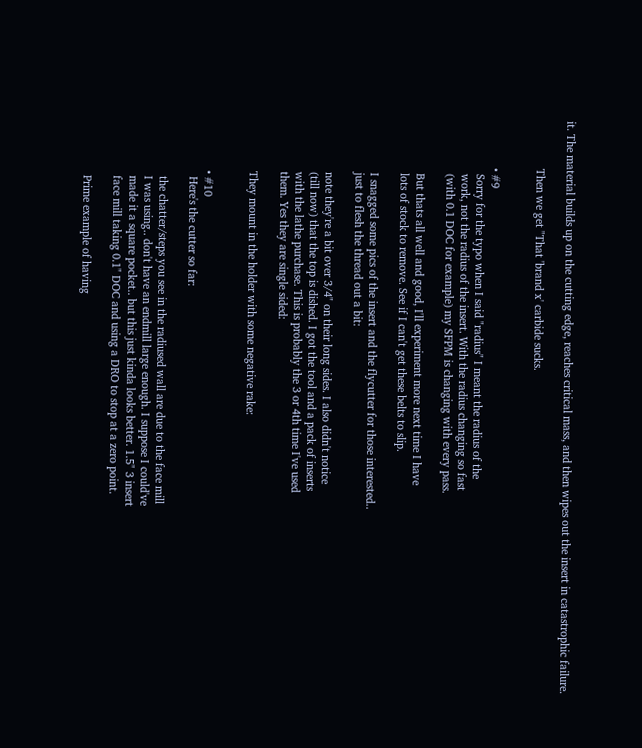it. The material builds up on the cutting edge, reaches critical mass, and then wipes out the insert in catastrophic failure.

                Then we get "That 'brand x' carbide sucks.


                • #9
                  Sorry for the typo when I said "radius" I meant the radius of the
                  work, not the radius of the insert. With the radius changing so fast
                  (with 0.1 DOC for example) my SFPM is changing with every pass.

                  But thats all well and good, I'll experiment more next time I have
                  lots of stock to remove. See if I can't get these belts to slip.

                  I snagged some pics of the insert and the flycutter for those interested..
                  just to flesh the thread out a bit:

                  note they're a bit over 3/4" on their long sides. I also didn't notice
                  (till now) that the top is dished. I got the tool and a pack of inserts
                  with the lathe purchase. This is probably the 3 or 4th time I've used
                  them. Yes they are single sided:

                  They mount in the holder with some negative rake:


                  • #10
                    Here's the cutter so far:

                    the chatter/steps you see in the radiused wall are due to the face mill
                    I was using.. don't have an endmill large enough. I suppose I could've
                    made it a square pocket.. but this just kinda looks better. 1.5" 3 insert
                    face mill taking 0.1" DOC and using a DRO to stop at a zero point.

                    Prime example of having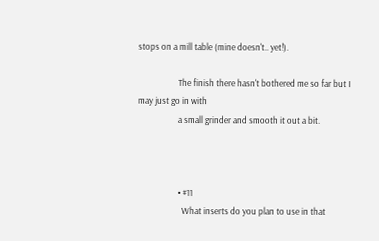stops on a mill table (mine doesn't.. yet!).

                    The finish there hasn't bothered me so far but I may just go in with
                    a small grinder and smooth it out a bit.



                    • #11
                      What inserts do you plan to use in that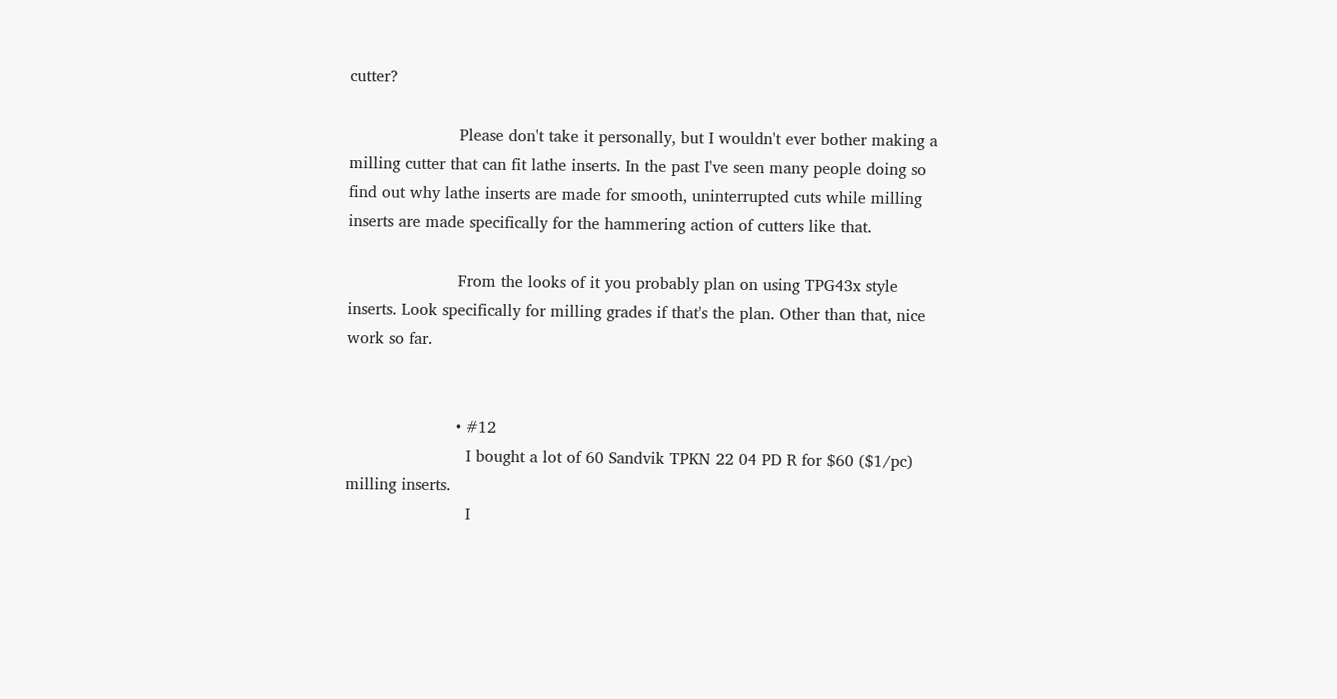cutter?

                      Please don't take it personally, but I wouldn't ever bother making a milling cutter that can fit lathe inserts. In the past I've seen many people doing so find out why lathe inserts are made for smooth, uninterrupted cuts while milling inserts are made specifically for the hammering action of cutters like that.

                      From the looks of it you probably plan on using TPG43x style inserts. Look specifically for milling grades if that's the plan. Other than that, nice work so far.


                      • #12
                        I bought a lot of 60 Sandvik TPKN 22 04 PD R for $60 ($1/pc) milling inserts.
                        I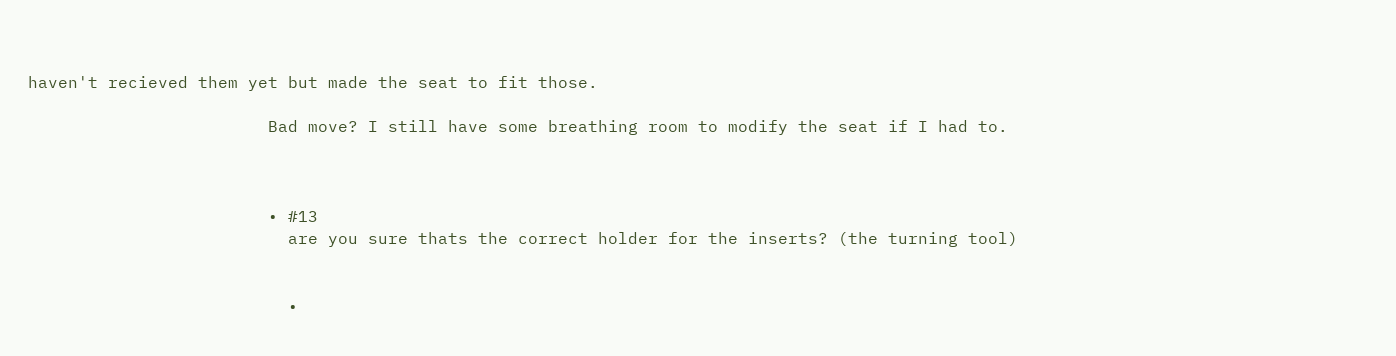haven't recieved them yet but made the seat to fit those.

                        Bad move? I still have some breathing room to modify the seat if I had to.



                        • #13
                          are you sure thats the correct holder for the inserts? (the turning tool)


                          •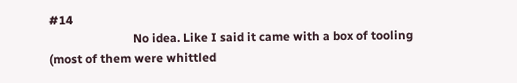#14
                            No idea. Like I said it came with a box of tooling (most of them were whittled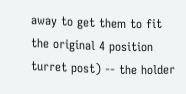away to get them to fit the original 4 position turret post) -- the holder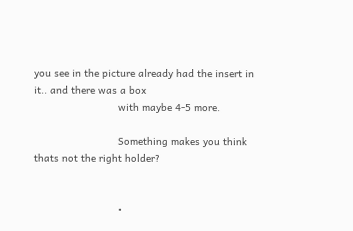you see in the picture already had the insert in it.. and there was a box
                            with maybe 4-5 more.

                            Something makes you think thats not the right holder?


                            •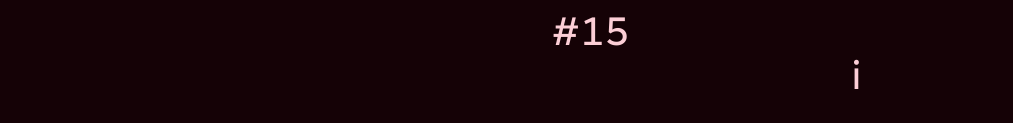#15
                              i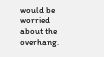would be worried about the overhang.